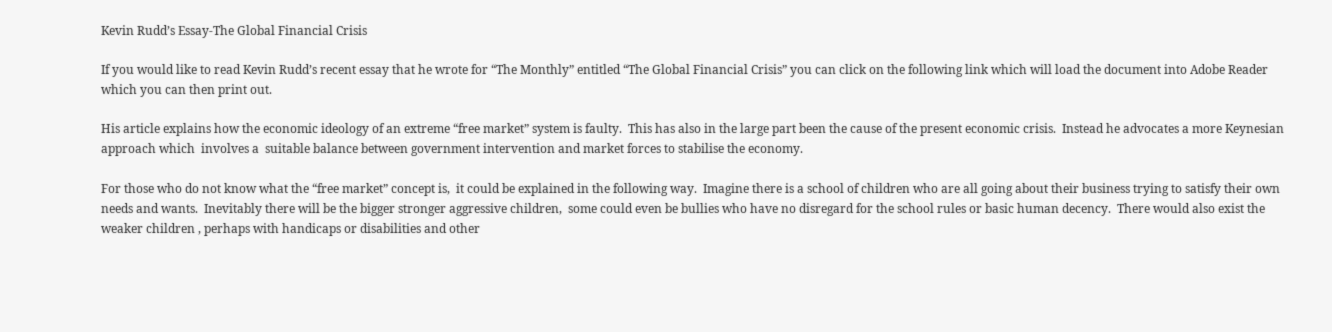Kevin Rudd’s Essay-The Global Financial Crisis

If you would like to read Kevin Rudd’s recent essay that he wrote for “The Monthly” entitled “The Global Financial Crisis” you can click on the following link which will load the document into Adobe Reader which you can then print out.

His article explains how the economic ideology of an extreme “free market” system is faulty.  This has also in the large part been the cause of the present economic crisis.  Instead he advocates a more Keynesian approach which  involves a  suitable balance between government intervention and market forces to stabilise the economy.

For those who do not know what the “free market” concept is,  it could be explained in the following way.  Imagine there is a school of children who are all going about their business trying to satisfy their own needs and wants.  Inevitably there will be the bigger stronger aggressive children,  some could even be bullies who have no disregard for the school rules or basic human decency.  There would also exist the weaker children , perhaps with handicaps or disabilities and other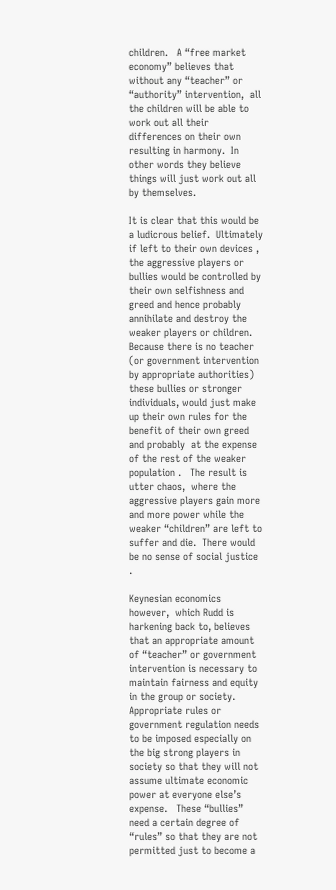children.   A “free market economy” believes that without any “teacher” or “authority” intervention,  all the children will be able to work out all their differences on their own resulting in harmony.  In other words they believe things will just work out all by themselves.

It is clear that this would be a ludicrous belief.  Ultimately if left to their own devices ,  the aggressive players or bullies would be controlled by their own selfishness and greed and hence probably annihilate and destroy the weaker players or children.   Because there is no teacher (or government intervention by appropriate authorities)  these bullies or stronger individuals, would just make up their own rules for the benefit of their own greed and probably  at the expense of the rest of the weaker population .   The result is utter chaos,  where the aggressive players gain more and more power while the weaker “children” are left to suffer and die.  There would be no sense of social justice .

Keynesian economics however,  which Rudd is harkening back to, believes that an appropriate amount of “teacher” or government intervention is necessary to maintain fairness and equity in the group or society.  Appropriate rules or government regulation needs to be imposed especially on the big strong players in society so that they will not assume ultimate economic power at everyone else’s expense.   These “bullies” need a certain degree of “rules” so that they are not permitted just to become a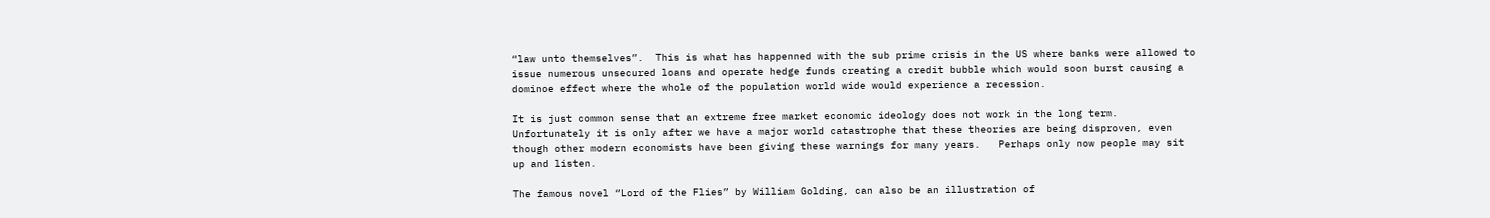“law unto themselves”.  This is what has happenned with the sub prime crisis in the US where banks were allowed to issue numerous unsecured loans and operate hedge funds creating a credit bubble which would soon burst causing a dominoe effect where the whole of the population world wide would experience a recession.

It is just common sense that an extreme free market economic ideology does not work in the long term.  Unfortunately it is only after we have a major world catastrophe that these theories are being disproven, even though other modern economists have been giving these warnings for many years.   Perhaps only now people may sit up and listen.

The famous novel “Lord of the Flies” by William Golding, can also be an illustration of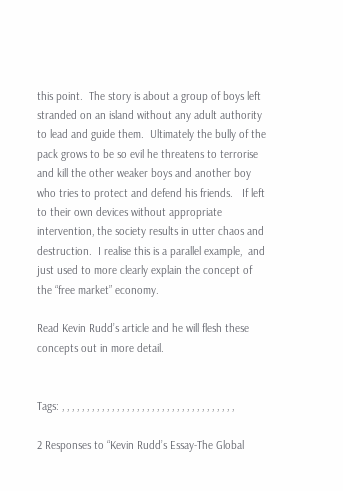this point.  The story is about a group of boys left stranded on an island without any adult authority to lead and guide them.  Ultimately the bully of the pack grows to be so evil he threatens to terrorise and kill the other weaker boys and another boy who tries to protect and defend his friends.   If left to their own devices without appropriate intervention, the society results in utter chaos and destruction.  I realise this is a parallel example,  and just used to more clearly explain the concept of the “free market” economy.

Read Kevin Rudd’s article and he will flesh these concepts out in more detail.


Tags: , , , , , , , , , , , , , , , , , , , , , , , , , , , , , , , , , , ,

2 Responses to “Kevin Rudd’s Essay-The Global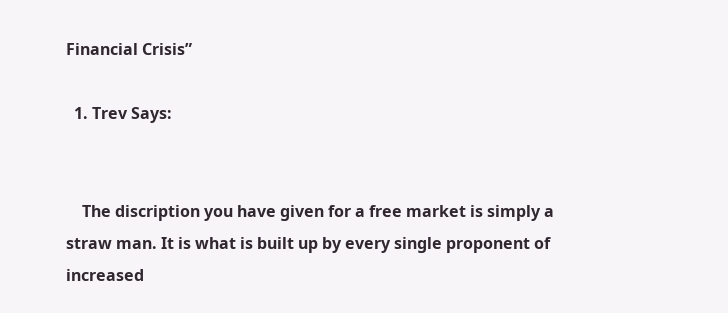Financial Crisis”

  1. Trev Says:


    The discription you have given for a free market is simply a straw man. It is what is built up by every single proponent of increased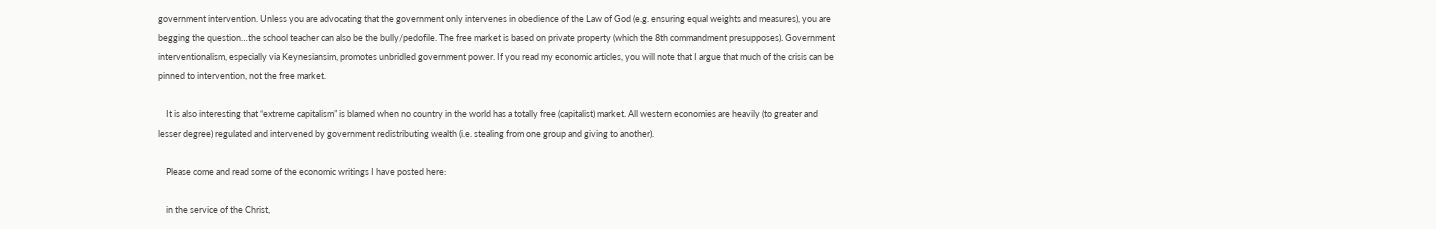government intervention. Unless you are advocating that the government only intervenes in obedience of the Law of God (e.g. ensuring equal weights and measures), you are begging the question…the school teacher can also be the bully/pedofile. The free market is based on private property (which the 8th commandment presupposes). Government interventionalism, especially via Keynesiansim, promotes unbridled government power. If you read my economic articles, you will note that I argue that much of the crisis can be pinned to intervention, not the free market.

    It is also interesting that “extreme capitalism” is blamed when no country in the world has a totally free (capitalist) market. All western economies are heavily (to greater and lesser degree) regulated and intervened by government redistributing wealth (i.e. stealing from one group and giving to another).

    Please come and read some of the economic writings I have posted here:

    in the service of the Christ,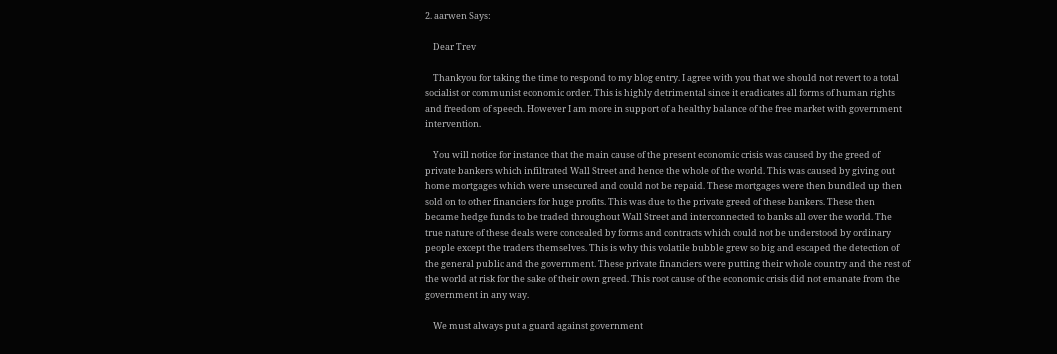2. aarwen Says:

    Dear Trev

    Thankyou for taking the time to respond to my blog entry. I agree with you that we should not revert to a total socialist or communist economic order. This is highly detrimental since it eradicates all forms of human rights and freedom of speech. However I am more in support of a healthy balance of the free market with government intervention.

    You will notice for instance that the main cause of the present economic crisis was caused by the greed of private bankers which infiltrated Wall Street and hence the whole of the world. This was caused by giving out home mortgages which were unsecured and could not be repaid. These mortgages were then bundled up then sold on to other financiers for huge profits. This was due to the private greed of these bankers. These then became hedge funds to be traded throughout Wall Street and interconnected to banks all over the world. The true nature of these deals were concealed by forms and contracts which could not be understood by ordinary people except the traders themselves. This is why this volatile bubble grew so big and escaped the detection of the general public and the government. These private financiers were putting their whole country and the rest of the world at risk for the sake of their own greed. This root cause of the economic crisis did not emanate from the government in any way.

    We must always put a guard against government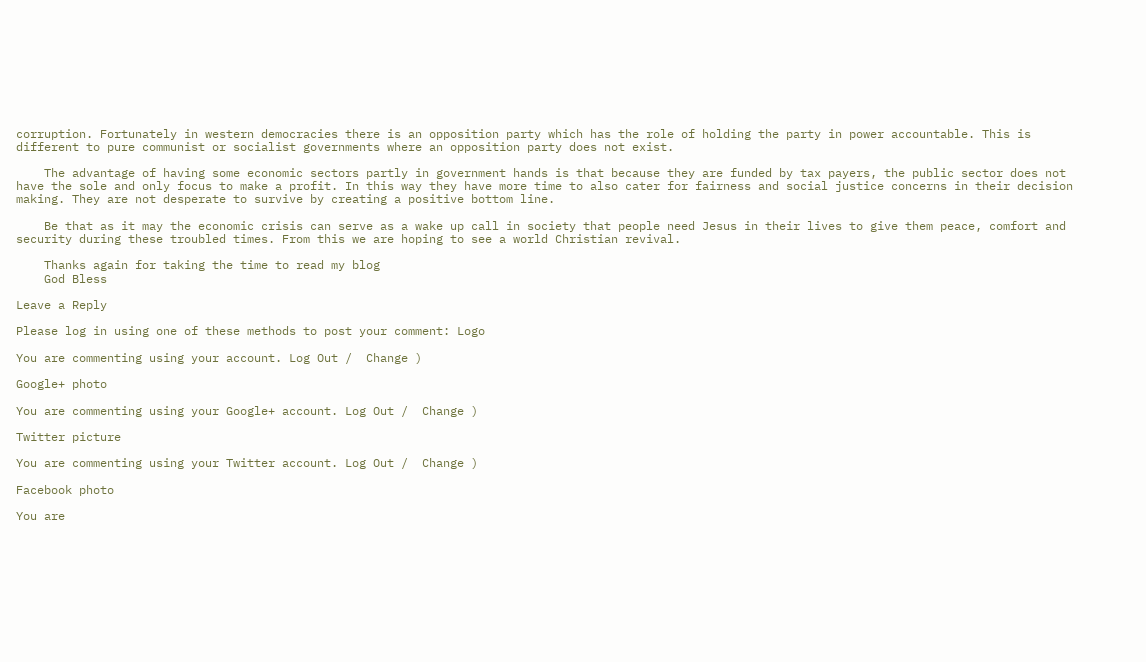corruption. Fortunately in western democracies there is an opposition party which has the role of holding the party in power accountable. This is different to pure communist or socialist governments where an opposition party does not exist.

    The advantage of having some economic sectors partly in government hands is that because they are funded by tax payers, the public sector does not have the sole and only focus to make a profit. In this way they have more time to also cater for fairness and social justice concerns in their decision making. They are not desperate to survive by creating a positive bottom line.

    Be that as it may the economic crisis can serve as a wake up call in society that people need Jesus in their lives to give them peace, comfort and security during these troubled times. From this we are hoping to see a world Christian revival.

    Thanks again for taking the time to read my blog
    God Bless

Leave a Reply

Please log in using one of these methods to post your comment: Logo

You are commenting using your account. Log Out /  Change )

Google+ photo

You are commenting using your Google+ account. Log Out /  Change )

Twitter picture

You are commenting using your Twitter account. Log Out /  Change )

Facebook photo

You are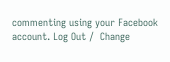commenting using your Facebook account. Log Out /  Change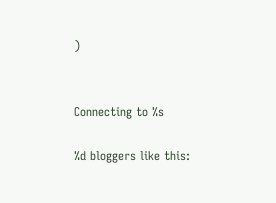)


Connecting to %s

%d bloggers like this: